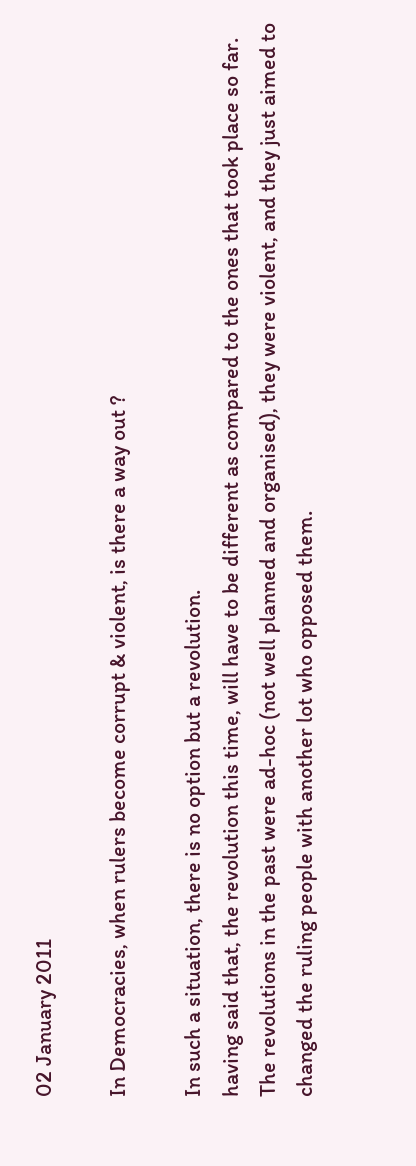02 January 2011

In Democracies, when rulers become corrupt & violent, is there a way out ?

In such a situation, there is no option but a revolution.
having said that, the revolution this time, will have to be different as compared to the ones that took place so far.
The revolutions in the past were ad-hoc (not well planned and organised), they were violent, and they just aimed to changed the ruling people with another lot who opposed them.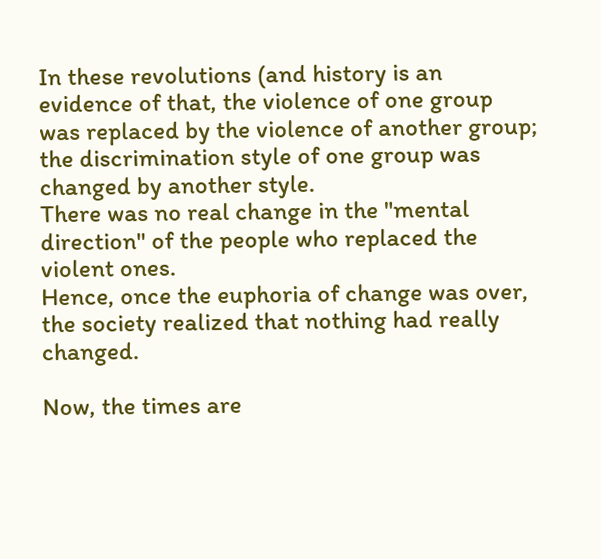In these revolutions (and history is an evidence of that, the violence of one group was replaced by the violence of another group; the discrimination style of one group was changed by another style.
There was no real change in the "mental direction" of the people who replaced the violent ones.
Hence, once the euphoria of change was over, the society realized that nothing had really changed.

Now, the times are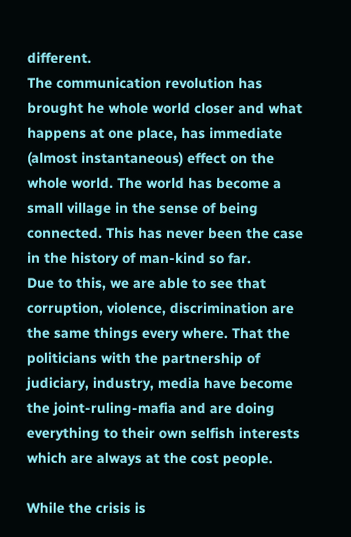different.
The communication revolution has brought he whole world closer and what happens at one place, has immediate (almost instantaneous) effect on the whole world. The world has become a small village in the sense of being connected. This has never been the case in the history of man-kind so far.
Due to this, we are able to see that corruption, violence, discrimination are the same things every where. That the politicians with the partnership of judiciary, industry, media have become the joint-ruling-mafia and are doing everything to their own selfish interests which are always at the cost people.

While the crisis is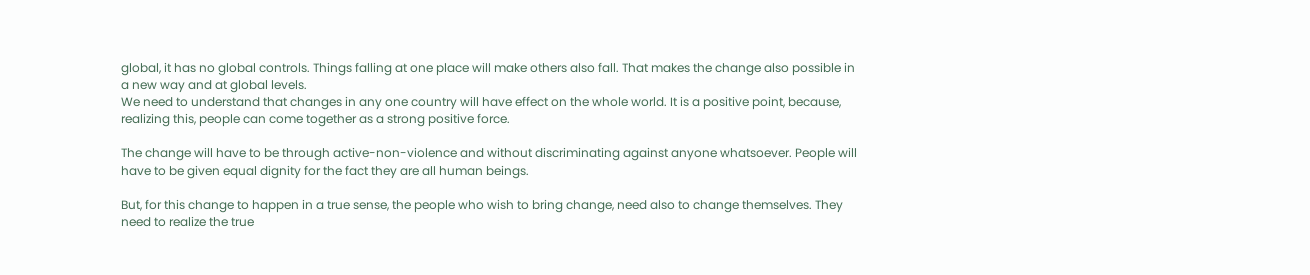global, it has no global controls. Things falling at one place will make others also fall. That makes the change also possible in a new way and at global levels.
We need to understand that changes in any one country will have effect on the whole world. It is a positive point, because, realizing this, people can come together as a strong positive force.

The change will have to be through active-non-violence and without discriminating against anyone whatsoever. People will have to be given equal dignity for the fact they are all human beings.

But, for this change to happen in a true sense, the people who wish to bring change, need also to change themselves. They need to realize the true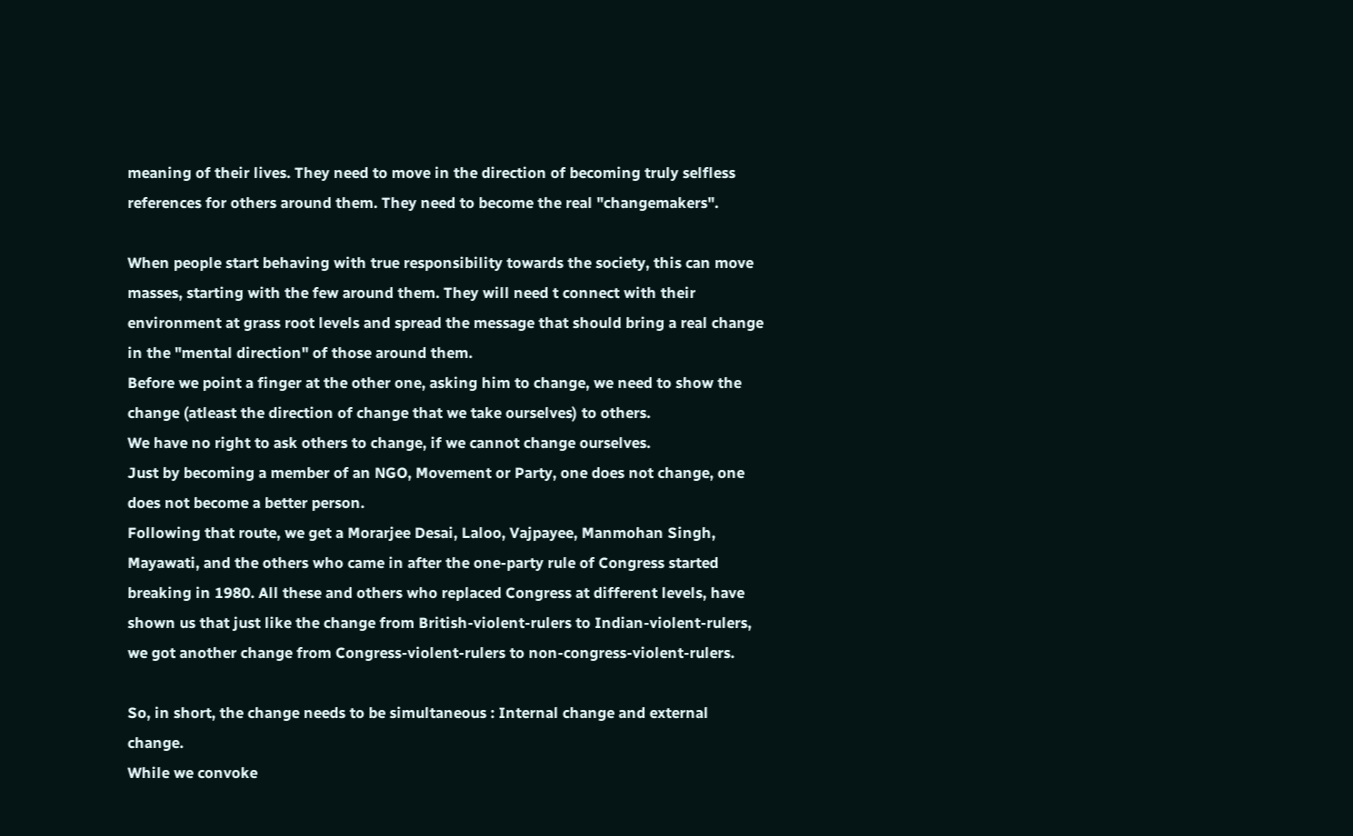meaning of their lives. They need to move in the direction of becoming truly selfless references for others around them. They need to become the real "changemakers".

When people start behaving with true responsibility towards the society, this can move masses, starting with the few around them. They will need t connect with their environment at grass root levels and spread the message that should bring a real change in the "mental direction" of those around them.
Before we point a finger at the other one, asking him to change, we need to show the change (atleast the direction of change that we take ourselves) to others.
We have no right to ask others to change, if we cannot change ourselves.
Just by becoming a member of an NGO, Movement or Party, one does not change, one does not become a better person.
Following that route, we get a Morarjee Desai, Laloo, Vajpayee, Manmohan Singh, Mayawati, and the others who came in after the one-party rule of Congress started breaking in 1980. All these and others who replaced Congress at different levels, have shown us that just like the change from British-violent-rulers to Indian-violent-rulers, we got another change from Congress-violent-rulers to non-congress-violent-rulers.

So, in short, the change needs to be simultaneous : Internal change and external change.
While we convoke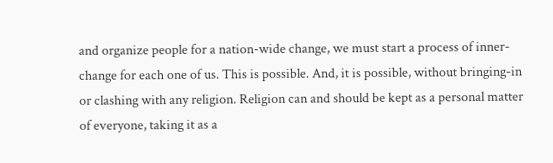and organize people for a nation-wide change, we must start a process of inner-change for each one of us. This is possible. And, it is possible, without bringing-in or clashing with any religion. Religion can and should be kept as a personal matter of everyone, taking it as a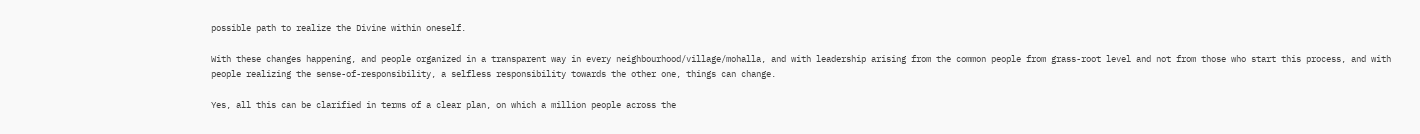possible path to realize the Divine within oneself.

With these changes happening, and people organized in a transparent way in every neighbourhood/village/mohalla, and with leadership arising from the common people from grass-root level and not from those who start this process, and with people realizing the sense-of-responsibility, a selfless responsibility towards the other one, things can change.

Yes, all this can be clarified in terms of a clear plan, on which a million people across the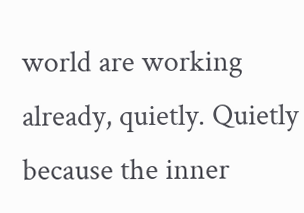world are working already, quietly. Quietly because the inner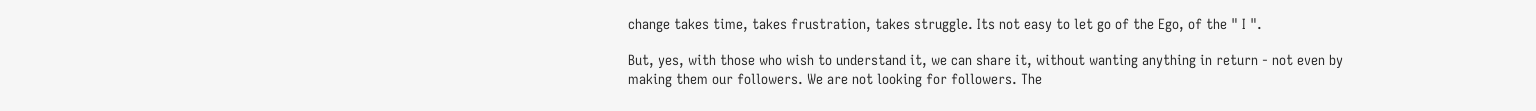change takes time, takes frustration, takes struggle. Its not easy to let go of the Ego, of the " I ".

But, yes, with those who wish to understand it, we can share it, without wanting anything in return - not even by making them our followers. We are not looking for followers. The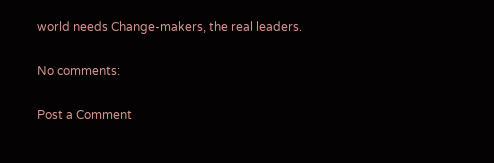world needs Change-makers, the real leaders.

No comments:

Post a Comment